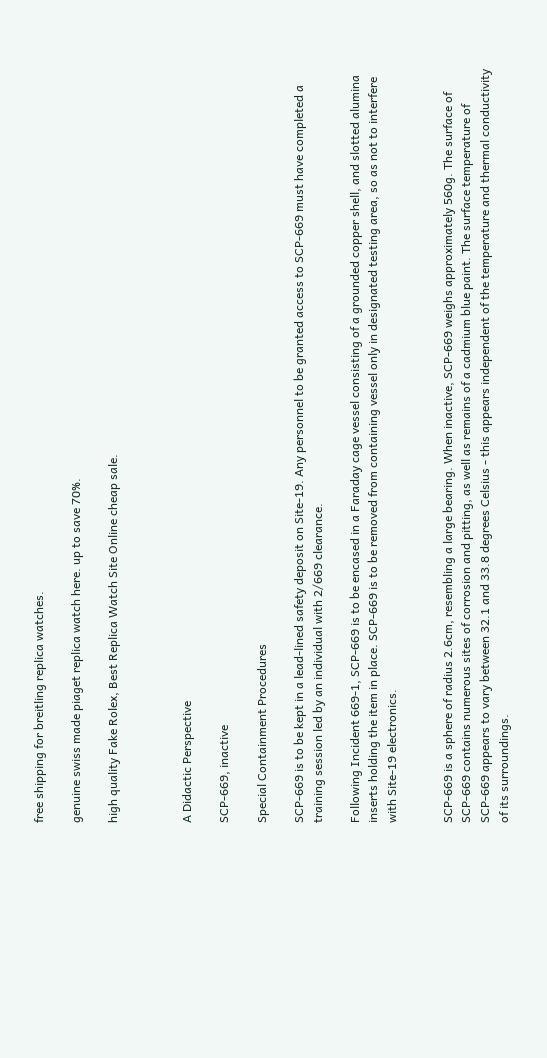free shipping for breitling replica watches.

genuine swiss made piaget replica watch here. up to save 70%.

high quality Fake Rolex, Best Replica Watch Site Online cheap sale.



A Didactic Perspective

SCP-669, inactive

Special Containment Procedures

SCP-669 is to be kept in a lead-lined safety deposit on Site-19. Any personnel to be granted access to SCP-669 must have completed a training session led by an individual with 2/669 clearance.

Following Incident 669-1, SCP-669 is to be encased in a Faraday cage vessel consisting of a grounded copper shell, and slotted alumina inserts holding the item in place. SCP-669 is to be removed from containing vessel only in designated testing area, so as not to interfere with Site-19 electronics.


SCP-669 is a sphere of radius 2.6cm, resembling a large bearing. When inactive, SCP-669 weighs approximately 560g. The surface of SCP-669 contains numerous sites of corrosion and pitting, as well as remains of a cadmium blue paint. The surface temperature of SCP-669 appears to vary between 32.1 and 33.8 degrees Celsius - this appears independent of the temperature and thermal conductivity of its surroundings.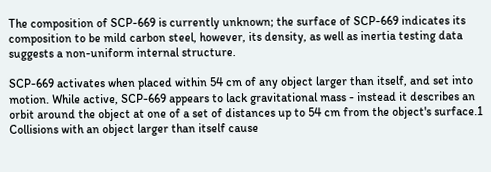The composition of SCP-669 is currently unknown; the surface of SCP-669 indicates its composition to be mild carbon steel, however, its density, as well as inertia testing data suggests a non-uniform internal structure.

SCP-669 activates when placed within 54 cm of any object larger than itself, and set into motion. While active, SCP-669 appears to lack gravitational mass - instead it describes an orbit around the object at one of a set of distances up to 54 cm from the object's surface.1 Collisions with an object larger than itself cause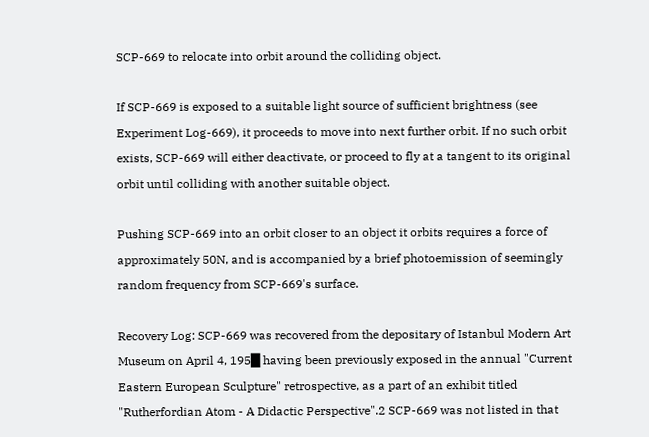SCP-669 to relocate into orbit around the colliding object.

If SCP-669 is exposed to a suitable light source of sufficient brightness (see Experiment Log-669), it proceeds to move into next further orbit. If no such orbit exists, SCP-669 will either deactivate, or proceed to fly at a tangent to its original orbit until colliding with another suitable object.

Pushing SCP-669 into an orbit closer to an object it orbits requires a force of approximately 50N, and is accompanied by a brief photoemission of seemingly random frequency from SCP-669's surface.

Recovery Log: SCP-669 was recovered from the depositary of Istanbul Modern Art Museum on April 4, 195█ having been previously exposed in the annual "Current Eastern European Sculpture" retrospective, as a part of an exhibit titled "Rutherfordian Atom - A Didactic Perspective".2 SCP-669 was not listed in that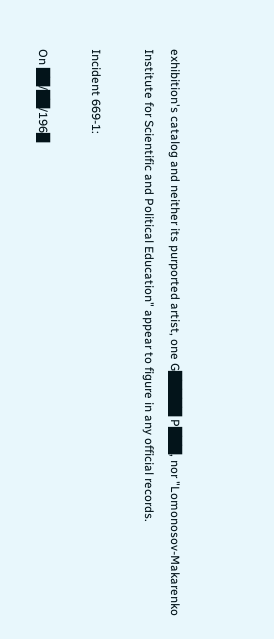exhibition's catalog and neither its purported artist, one G█████ P███, nor "Lomonosov-Makarenko Institute for Scientific and Political Education" appear to figure in any official records.

Incident 669-1:

On ██/██/196█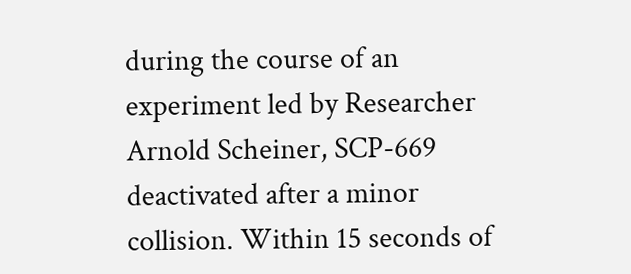during the course of an experiment led by Researcher Arnold Scheiner, SCP-669 deactivated after a minor collision. Within 15 seconds of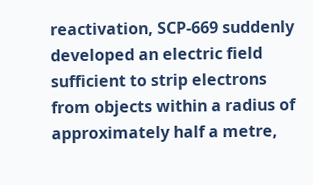reactivation, SCP-669 suddenly developed an electric field sufficient to strip electrons from objects within a radius of approximately half a metre,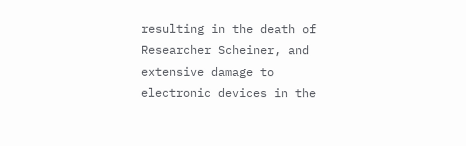resulting in the death of Researcher Scheiner, and extensive damage to electronic devices in the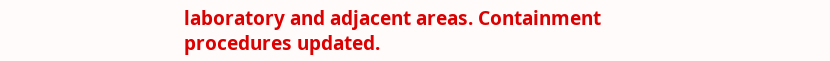laboratory and adjacent areas. Containment procedures updated.